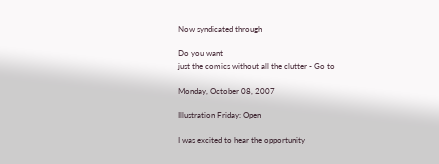Now syndicated through

Do you want
just the comics without all the clutter - Go to

Monday, October 08, 2007

Illustration Friday: Open

I was excited to hear the opportunity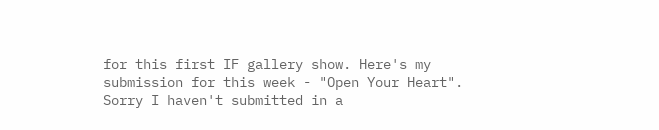for this first IF gallery show. Here's my submission for this week - "Open Your Heart". Sorry I haven't submitted in a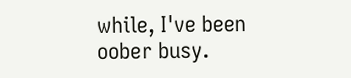while, I've been oober busy.